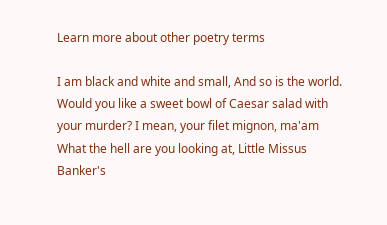Learn more about other poetry terms

I am black and white and small, And so is the world.
Would you like a sweet bowl of Caesar salad with your murder? I mean, your filet mignon, ma'am What the hell are you looking at, Little Missus Banker's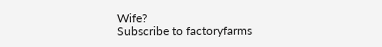Wife?
Subscribe to factoryfarms